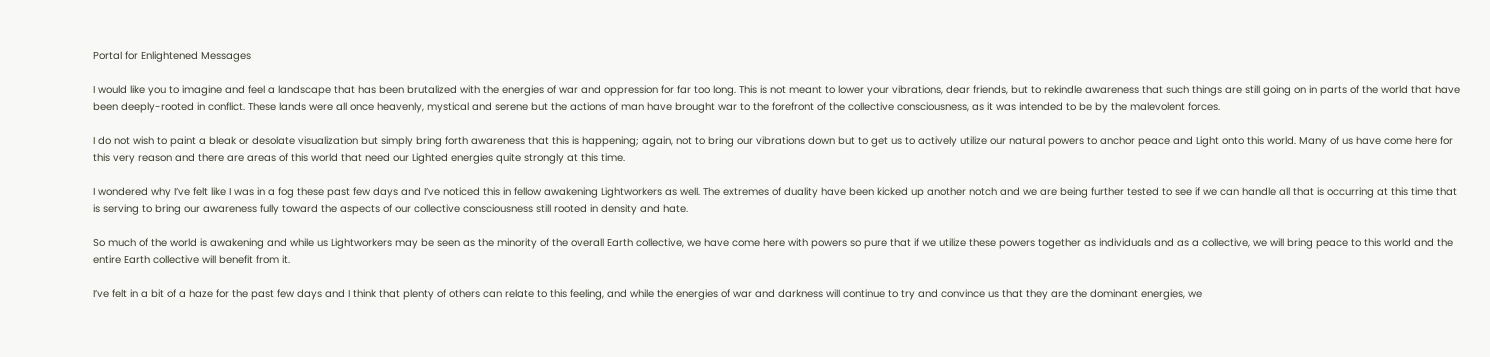Portal for Enlightened Messages

I would like you to imagine and feel a landscape that has been brutalized with the energies of war and oppression for far too long. This is not meant to lower your vibrations, dear friends, but to rekindle awareness that such things are still going on in parts of the world that have been deeply-rooted in conflict. These lands were all once heavenly, mystical and serene but the actions of man have brought war to the forefront of the collective consciousness, as it was intended to be by the malevolent forces.

I do not wish to paint a bleak or desolate visualization but simply bring forth awareness that this is happening; again, not to bring our vibrations down but to get us to actively utilize our natural powers to anchor peace and Light onto this world. Many of us have come here for this very reason and there are areas of this world that need our Lighted energies quite strongly at this time.

I wondered why I’ve felt like I was in a fog these past few days and I’ve noticed this in fellow awakening Lightworkers as well. The extremes of duality have been kicked up another notch and we are being further tested to see if we can handle all that is occurring at this time that is serving to bring our awareness fully toward the aspects of our collective consciousness still rooted in density and hate.

So much of the world is awakening and while us Lightworkers may be seen as the minority of the overall Earth collective, we have come here with powers so pure that if we utilize these powers together as individuals and as a collective, we will bring peace to this world and the entire Earth collective will benefit from it.

I’ve felt in a bit of a haze for the past few days and I think that plenty of others can relate to this feeling, and while the energies of war and darkness will continue to try and convince us that they are the dominant energies, we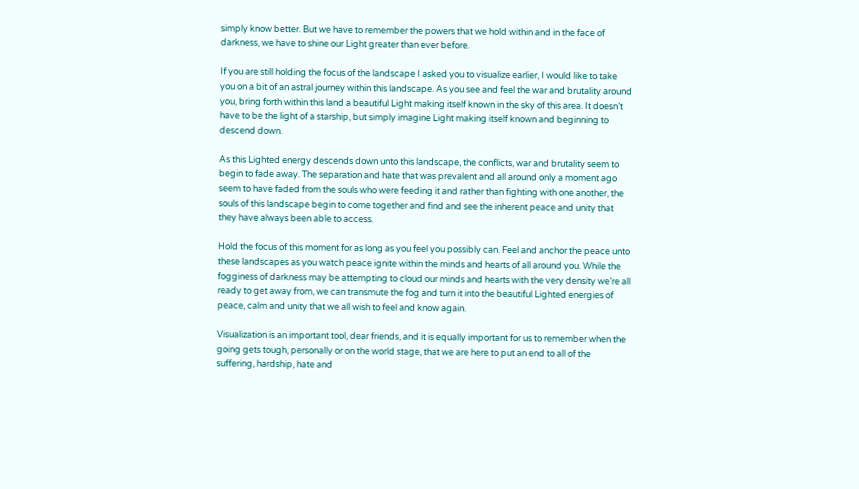simply know better. But we have to remember the powers that we hold within and in the face of darkness, we have to shine our Light greater than ever before.

If you are still holding the focus of the landscape I asked you to visualize earlier, I would like to take you on a bit of an astral journey within this landscape. As you see and feel the war and brutality around you, bring forth within this land a beautiful Light making itself known in the sky of this area. It doesn’t have to be the light of a starship, but simply imagine Light making itself known and beginning to descend down.

As this Lighted energy descends down unto this landscape, the conflicts, war and brutality seem to begin to fade away. The separation and hate that was prevalent and all around only a moment ago seem to have faded from the souls who were feeding it and rather than fighting with one another, the souls of this landscape begin to come together and find and see the inherent peace and unity that they have always been able to access.

Hold the focus of this moment for as long as you feel you possibly can. Feel and anchor the peace unto these landscapes as you watch peace ignite within the minds and hearts of all around you. While the fogginess of darkness may be attempting to cloud our minds and hearts with the very density we’re all ready to get away from, we can transmute the fog and turn it into the beautiful Lighted energies of peace, calm and unity that we all wish to feel and know again.

Visualization is an important tool, dear friends, and it is equally important for us to remember when the going gets tough, personally or on the world stage, that we are here to put an end to all of the suffering, hardship, hate and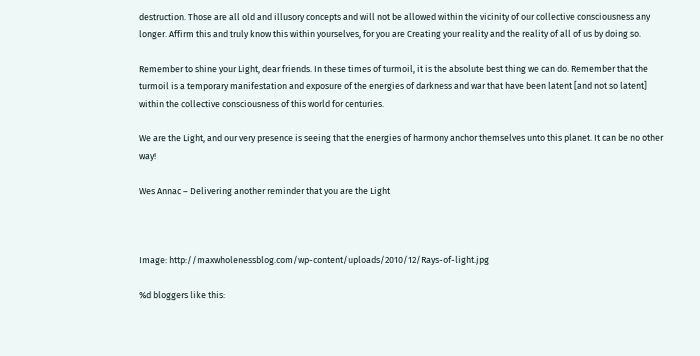destruction. Those are all old and illusory concepts and will not be allowed within the vicinity of our collective consciousness any longer. Affirm this and truly know this within yourselves, for you are Creating your reality and the reality of all of us by doing so.

Remember to shine your Light, dear friends. In these times of turmoil, it is the absolute best thing we can do. Remember that the turmoil is a temporary manifestation and exposure of the energies of darkness and war that have been latent [and not so latent] within the collective consciousness of this world for centuries.

We are the Light, and our very presence is seeing that the energies of harmony anchor themselves unto this planet. It can be no other way!

Wes Annac – Delivering another reminder that you are the Light



Image: http://maxwholenessblog.com/wp-content/uploads/2010/12/Rays-of-light.jpg

%d bloggers like this: